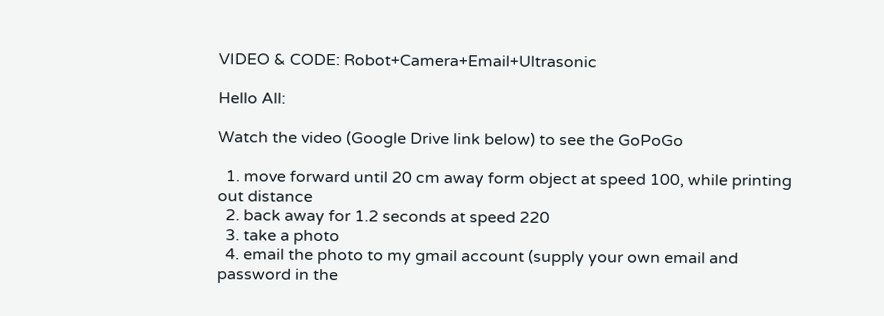VIDEO & CODE: Robot+Camera+Email+Ultrasonic

Hello All:

Watch the video (Google Drive link below) to see the GoPoGo

  1. move forward until 20 cm away form object at speed 100, while printing out distance
  2. back away for 1.2 seconds at speed 220
  3. take a photo
  4. email the photo to my gmail account (supply your own email and password in the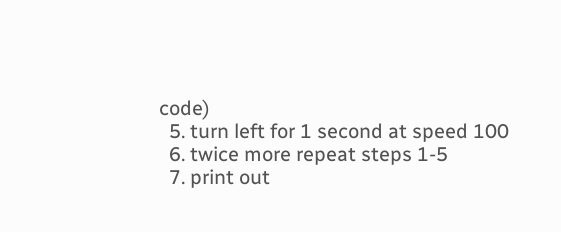code)
  5. turn left for 1 second at speed 100
  6. twice more repeat steps 1-5
  7. print out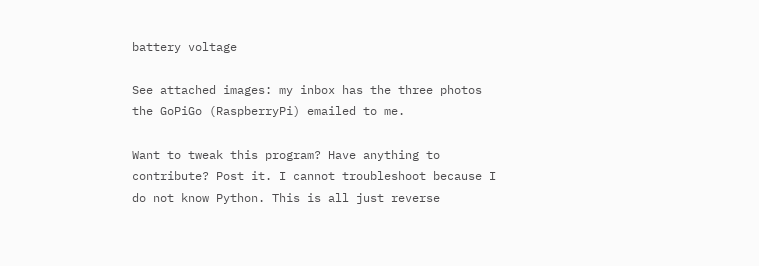battery voltage

See attached images: my inbox has the three photos the GoPiGo (RaspberryPi) emailed to me.

Want to tweak this program? Have anything to contribute? Post it. I cannot troubleshoot because I do not know Python. This is all just reverse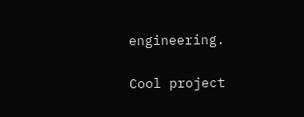engineering.

Cool project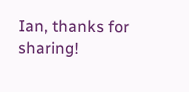Ian, thanks for sharing!